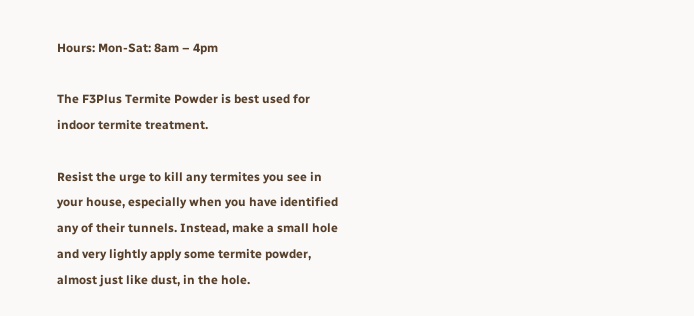Hours: Mon-Sat: 8am – 4pm

The F3Plus Termite Powder is best used for indoor termite treatment.

Resist the urge to kill any termites you see in your house, especially when you have identified any of their tunnels. Instead, make a small hole and very lightly apply some termite powder, almost just like dust, in the hole.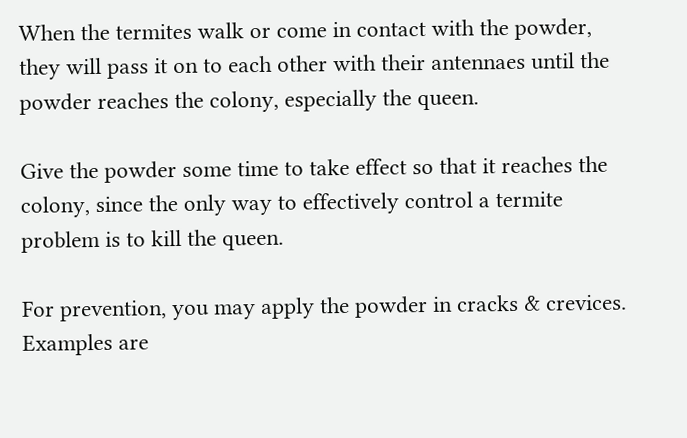When the termites walk or come in contact with the powder, they will pass it on to each other with their antennaes until the powder reaches the colony, especially the queen.

Give the powder some time to take effect so that it reaches the colony, since the only way to effectively control a termite problem is to kill the queen.

For prevention, you may apply the powder in cracks & crevices. Examples are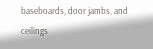baseboards, door jambs, and ceilings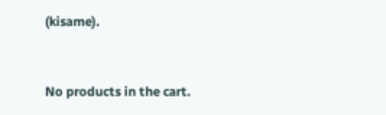(kisame).


No products in the cart.